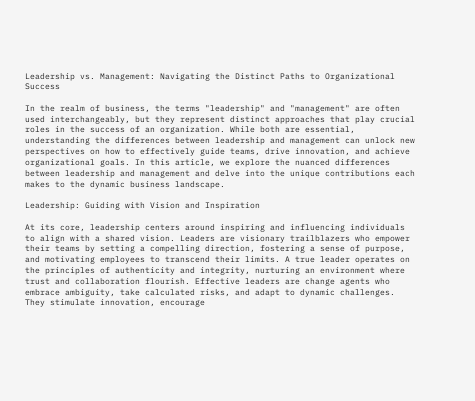Leadership vs. Management: Navigating the Distinct Paths to Organizational Success

In the realm of business, the terms "leadership" and "management" are often used interchangeably, but they represent distinct approaches that play crucial roles in the success of an organization. While both are essential, understanding the differences between leadership and management can unlock new perspectives on how to effectively guide teams, drive innovation, and achieve organizational goals. In this article, we explore the nuanced differences between leadership and management and delve into the unique contributions each makes to the dynamic business landscape.

Leadership: Guiding with Vision and Inspiration

At its core, leadership centers around inspiring and influencing individuals to align with a shared vision. Leaders are visionary trailblazers who empower their teams by setting a compelling direction, fostering a sense of purpose, and motivating employees to transcend their limits. A true leader operates on the principles of authenticity and integrity, nurturing an environment where trust and collaboration flourish. Effective leaders are change agents who embrace ambiguity, take calculated risks, and adapt to dynamic challenges. They stimulate innovation, encourage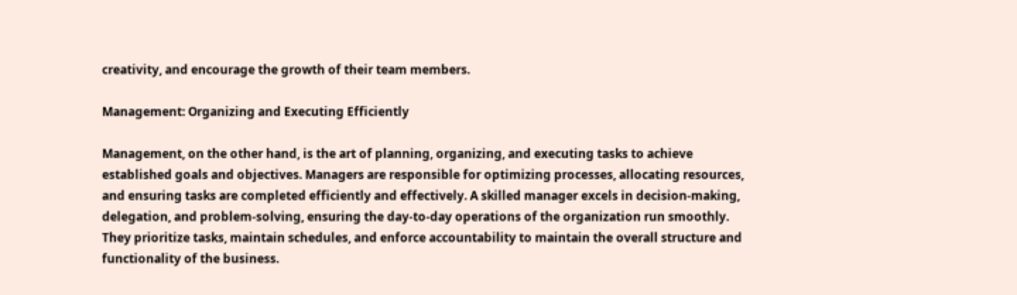creativity, and encourage the growth of their team members.

Management: Organizing and Executing Efficiently

Management, on the other hand, is the art of planning, organizing, and executing tasks to achieve established goals and objectives. Managers are responsible for optimizing processes, allocating resources, and ensuring tasks are completed efficiently and effectively. A skilled manager excels in decision-making, delegation, and problem-solving, ensuring the day-to-day operations of the organization run smoothly. They prioritize tasks, maintain schedules, and enforce accountability to maintain the overall structure and functionality of the business.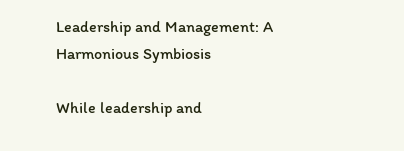Leadership and Management: A Harmonious Symbiosis

While leadership and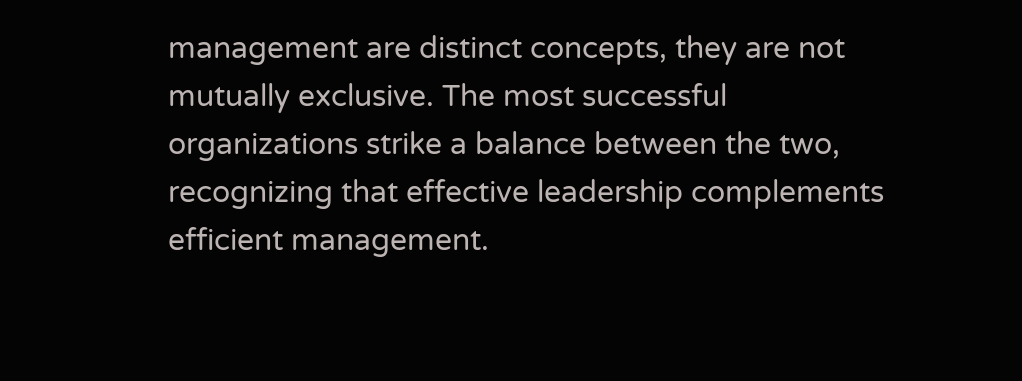management are distinct concepts, they are not mutually exclusive. The most successful organizations strike a balance between the two, recognizing that effective leadership complements efficient management.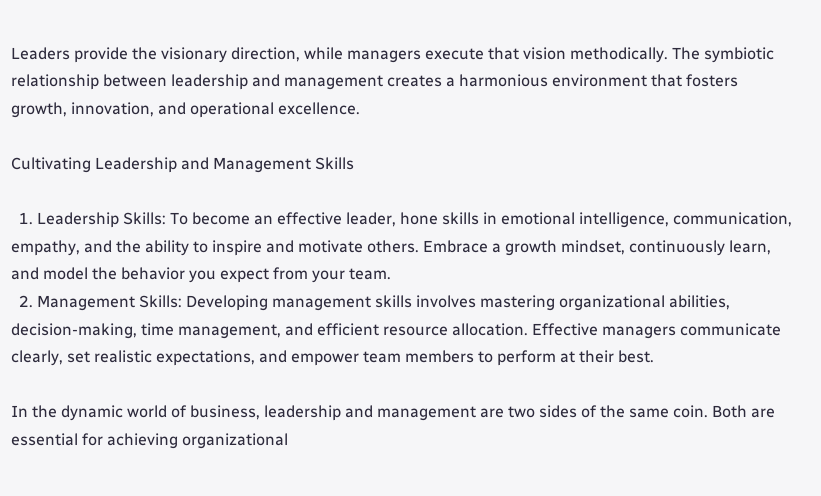Leaders provide the visionary direction, while managers execute that vision methodically. The symbiotic relationship between leadership and management creates a harmonious environment that fosters growth, innovation, and operational excellence.

Cultivating Leadership and Management Skills

  1. Leadership Skills: To become an effective leader, hone skills in emotional intelligence, communication, empathy, and the ability to inspire and motivate others. Embrace a growth mindset, continuously learn, and model the behavior you expect from your team.
  2. Management Skills: Developing management skills involves mastering organizational abilities, decision-making, time management, and efficient resource allocation. Effective managers communicate clearly, set realistic expectations, and empower team members to perform at their best.

In the dynamic world of business, leadership and management are two sides of the same coin. Both are essential for achieving organizational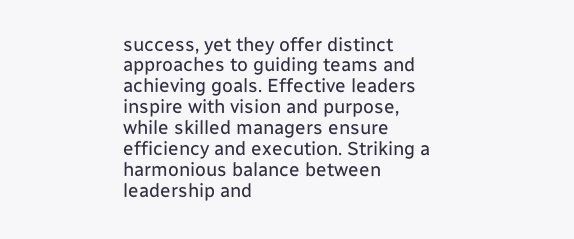success, yet they offer distinct approaches to guiding teams and achieving goals. Effective leaders inspire with vision and purpose, while skilled managers ensure efficiency and execution. Striking a harmonious balance between leadership and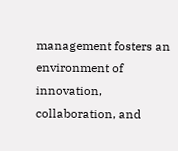management fosters an environment of innovation, collaboration, and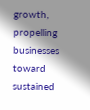growth, propelling businesses toward sustained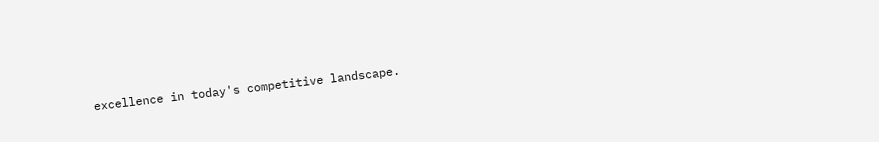excellence in today's competitive landscape.